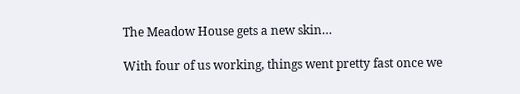The Meadow House gets a new skin…

With four of us working, things went pretty fast once we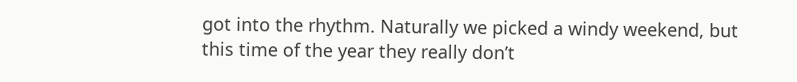got into the rhythm. Naturally we picked a windy weekend, but this time of the year they really don’t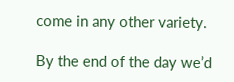come in any other variety.

By the end of the day we’d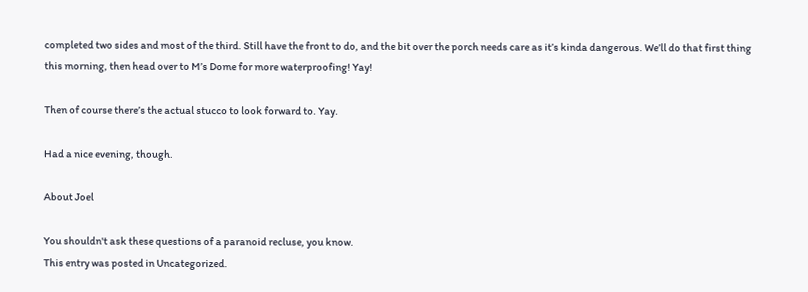completed two sides and most of the third. Still have the front to do, and the bit over the porch needs care as it’s kinda dangerous. We’ll do that first thing this morning, then head over to M’s Dome for more waterproofing! Yay!

Then of course there’s the actual stucco to look forward to. Yay.

Had a nice evening, though.

About Joel

You shouldn't ask these questions of a paranoid recluse, you know.
This entry was posted in Uncategorized.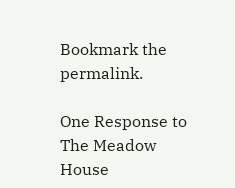Bookmark the permalink.

One Response to The Meadow House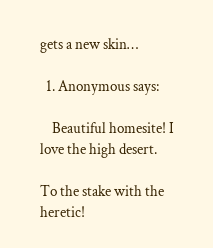gets a new skin…

  1. Anonymous says:

    Beautiful homesite! I love the high desert.

To the stake with the heretic!